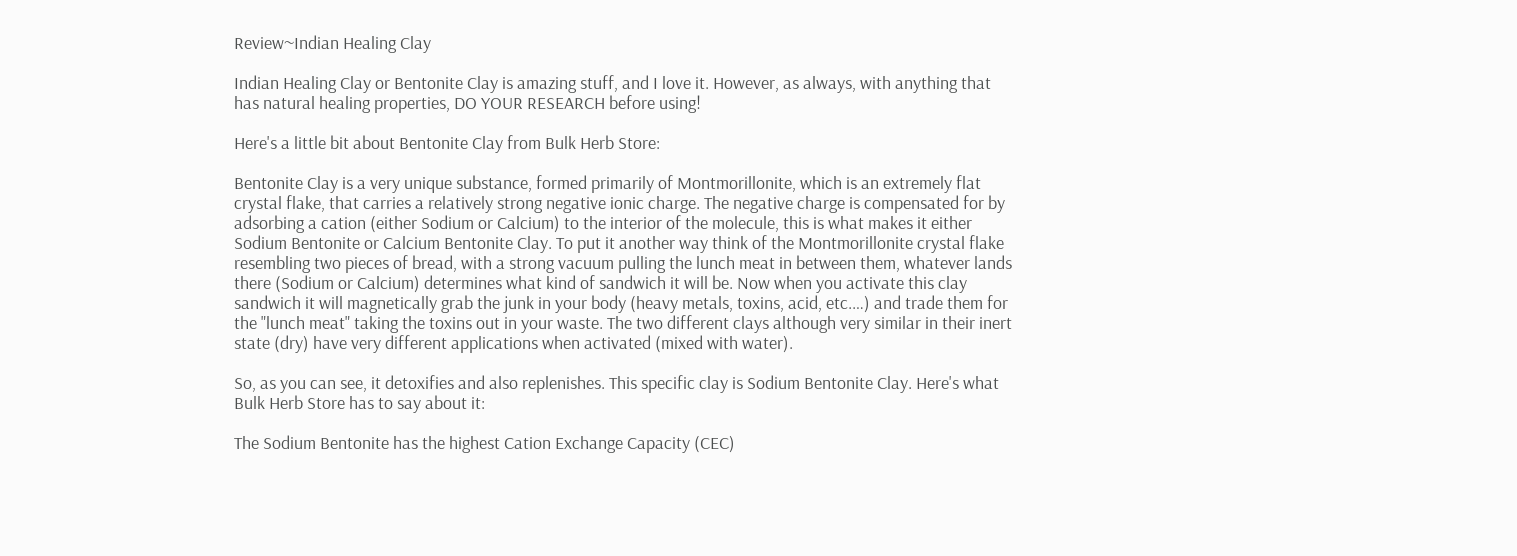Review~Indian Healing Clay

Indian Healing Clay or Bentonite Clay is amazing stuff, and I love it. However, as always, with anything that has natural healing properties, DO YOUR RESEARCH before using!

Here's a little bit about Bentonite Clay from Bulk Herb Store:

Bentonite Clay is a very unique substance, formed primarily of Montmorillonite, which is an extremely flat crystal flake, that carries a relatively strong negative ionic charge. The negative charge is compensated for by adsorbing a cation (either Sodium or Calcium) to the interior of the molecule, this is what makes it either Sodium Bentonite or Calcium Bentonite Clay. To put it another way think of the Montmorillonite crystal flake resembling two pieces of bread, with a strong vacuum pulling the lunch meat in between them, whatever lands there (Sodium or Calcium) determines what kind of sandwich it will be. Now when you activate this clay sandwich it will magnetically grab the junk in your body (heavy metals, toxins, acid, etc.…) and trade them for the "lunch meat" taking the toxins out in your waste. The two different clays although very similar in their inert state (dry) have very different applications when activated (mixed with water).

So, as you can see, it detoxifies and also replenishes. This specific clay is Sodium Bentonite Clay. Here's what Bulk Herb Store has to say about it:

The Sodium Bentonite has the highest Cation Exchange Capacity (CEC)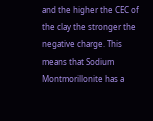and the higher the CEC of the clay the stronger the negative charge. This means that Sodium Montmorillonite has a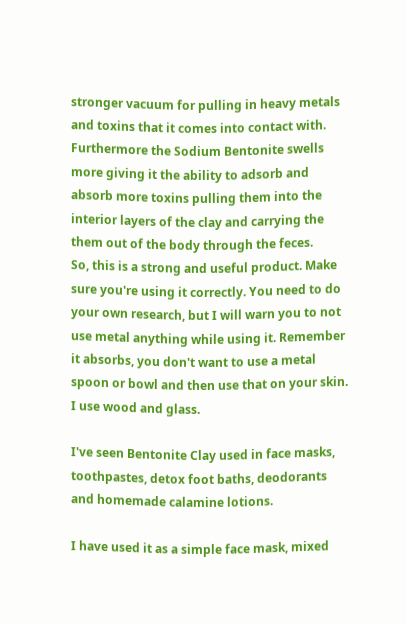stronger vacuum for pulling in heavy metals and toxins that it comes into contact with. Furthermore the Sodium Bentonite swells more giving it the ability to adsorb and absorb more toxins pulling them into the interior layers of the clay and carrying the them out of the body through the feces.
So, this is a strong and useful product. Make sure you're using it correctly. You need to do your own research, but I will warn you to not use metal anything while using it. Remember it absorbs, you don't want to use a metal spoon or bowl and then use that on your skin. I use wood and glass.

I've seen Bentonite Clay used in face masks, toothpastes, detox foot baths, deodorants and homemade calamine lotions.

I have used it as a simple face mask, mixed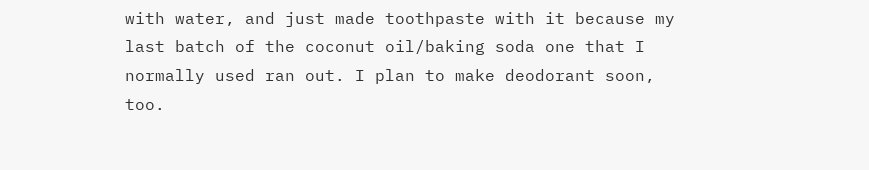with water, and just made toothpaste with it because my last batch of the coconut oil/baking soda one that I normally used ran out. I plan to make deodorant soon, too.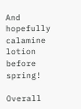And hopefully calamine lotion before spring!

Overall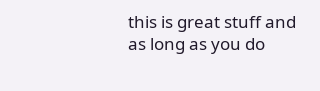this is great stuff and as long as you do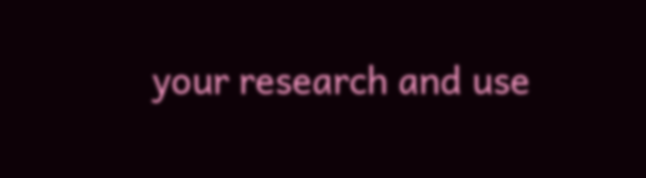your research and use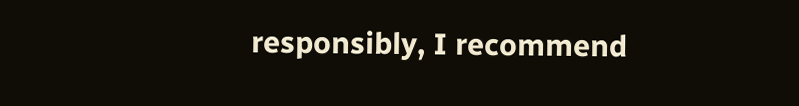responsibly, I recommend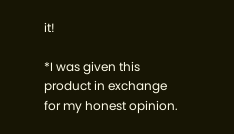it!

*I was given this product in exchange for my honest opinion.